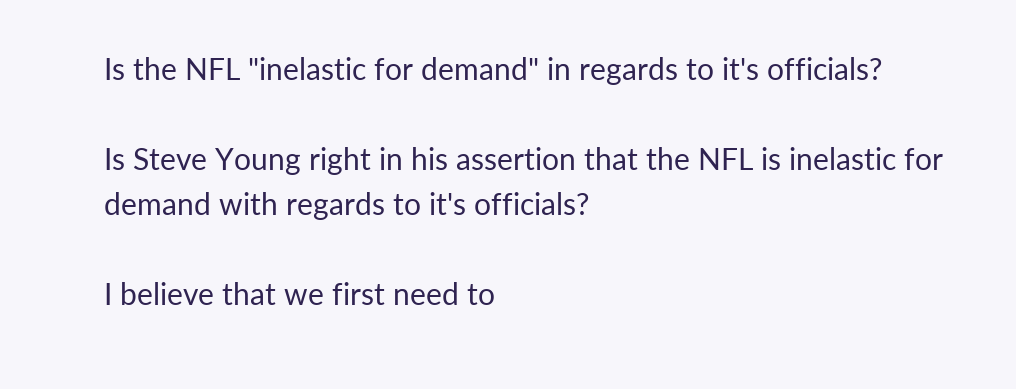Is the NFL "inelastic for demand" in regards to it's officials?

Is Steve Young right in his assertion that the NFL is inelastic for demand with regards to it's officials?

I believe that we first need to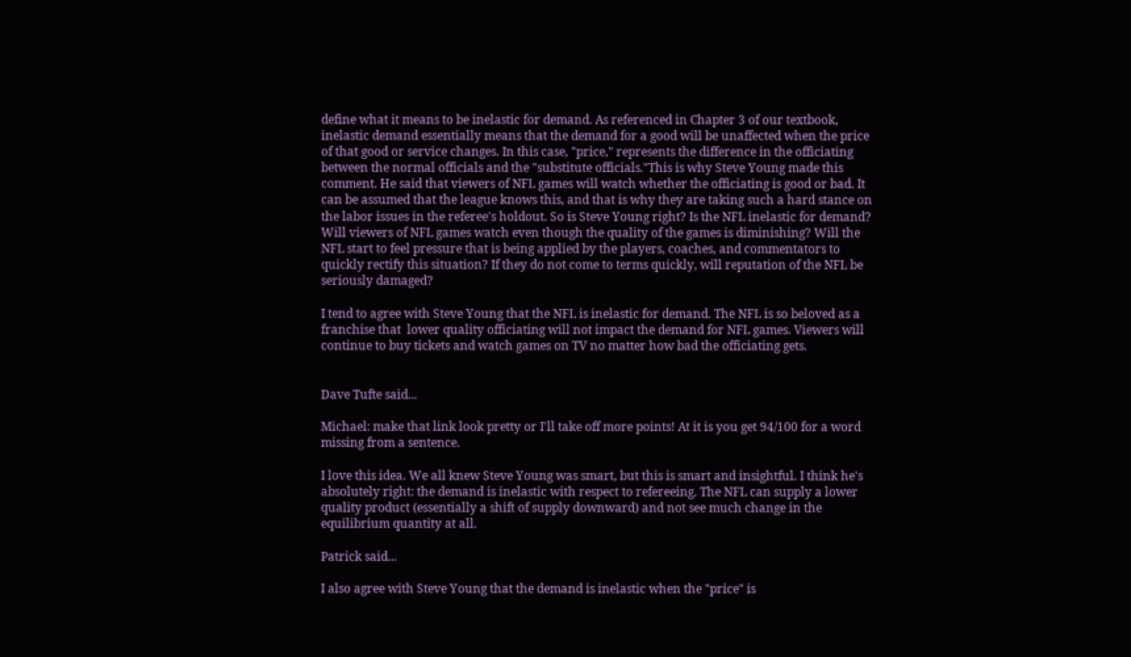define what it means to be inelastic for demand. As referenced in Chapter 3 of our textbook, inelastic demand essentially means that the demand for a good will be unaffected when the price of that good or service changes. In this case, "price," represents the difference in the officiating between the normal officials and the "substitute officials."This is why Steve Young made this comment. He said that viewers of NFL games will watch whether the officiating is good or bad. It can be assumed that the league knows this, and that is why they are taking such a hard stance on the labor issues in the referee's holdout. So is Steve Young right? Is the NFL inelastic for demand? Will viewers of NFL games watch even though the quality of the games is diminishing? Will the NFL start to feel pressure that is being applied by the players, coaches, and commentators to quickly rectify this situation? If they do not come to terms quickly, will reputation of the NFL be seriously damaged?

I tend to agree with Steve Young that the NFL is inelastic for demand. The NFL is so beloved as a franchise that  lower quality officiating will not impact the demand for NFL games. Viewers will continue to buy tickets and watch games on TV no matter how bad the officiating gets.


Dave Tufte said...

Michael: make that link look pretty or I'll take off more points! At it is you get 94/100 for a word missing from a sentence.

I love this idea. We all knew Steve Young was smart, but this is smart and insightful. I think he's absolutely right: the demand is inelastic with respect to refereeing. The NFL can supply a lower quality product (essentially a shift of supply downward) and not see much change in the equilibrium quantity at all.

Patrick said...

I also agree with Steve Young that the demand is inelastic when the "price" is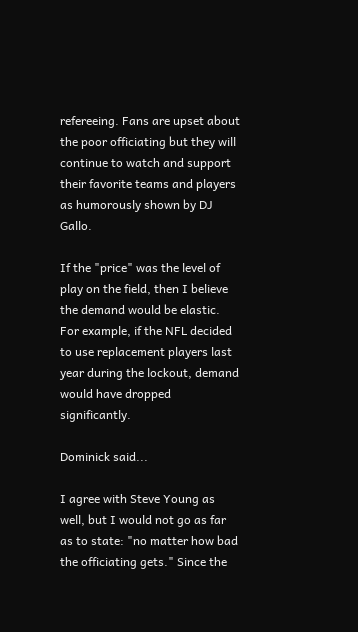refereeing. Fans are upset about the poor officiating but they will continue to watch and support their favorite teams and players as humorously shown by DJ Gallo.

If the "price" was the level of play on the field, then I believe the demand would be elastic. For example, if the NFL decided to use replacement players last year during the lockout, demand would have dropped significantly.

Dominick said...

I agree with Steve Young as well, but I would not go as far as to state: "no matter how bad the officiating gets." Since the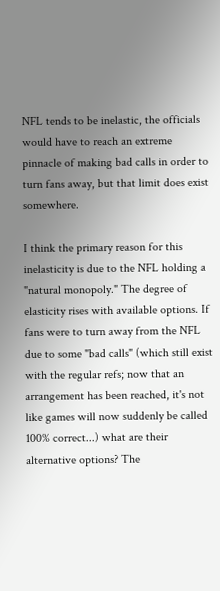NFL tends to be inelastic, the officials would have to reach an extreme pinnacle of making bad calls in order to turn fans away, but that limit does exist somewhere.

I think the primary reason for this inelasticity is due to the NFL holding a "natural monopoly." The degree of elasticity rises with available options. If fans were to turn away from the NFL due to some "bad calls" (which still exist with the regular refs; now that an arrangement has been reached, it's not like games will now suddenly be called 100% correct...) what are their alternative options? The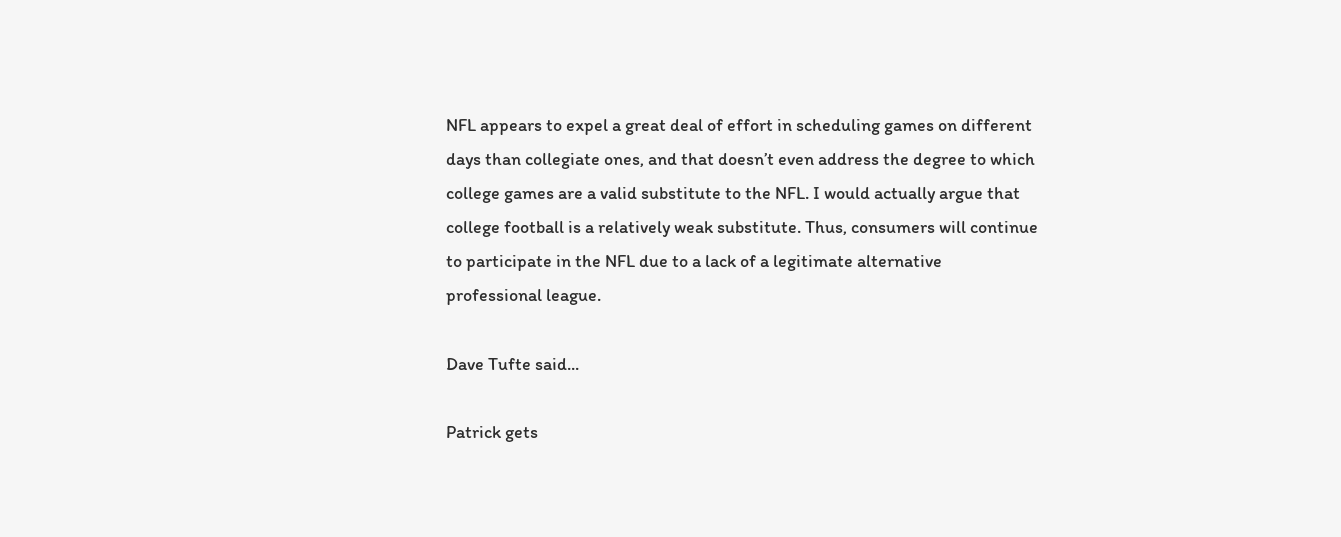NFL appears to expel a great deal of effort in scheduling games on different days than collegiate ones, and that doesn’t even address the degree to which college games are a valid substitute to the NFL. I would actually argue that college football is a relatively weak substitute. Thus, consumers will continue to participate in the NFL due to a lack of a legitimate alternative professional league.

Dave Tufte said...

Patrick gets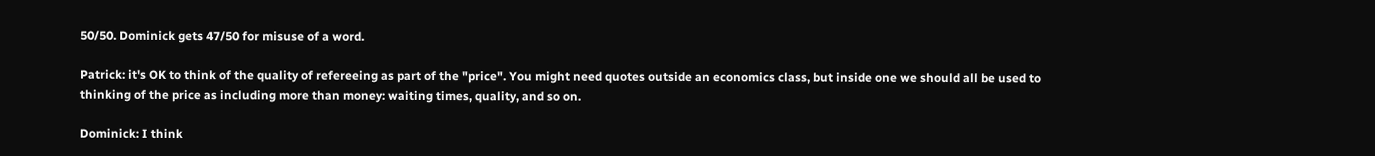50/50. Dominick gets 47/50 for misuse of a word.

Patrick: it's OK to think of the quality of refereeing as part of the "price". You might need quotes outside an economics class, but inside one we should all be used to thinking of the price as including more than money: waiting times, quality, and so on.

Dominick: I think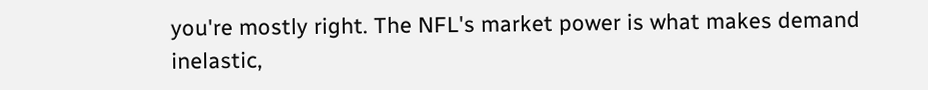you're mostly right. The NFL's market power is what makes demand inelastic,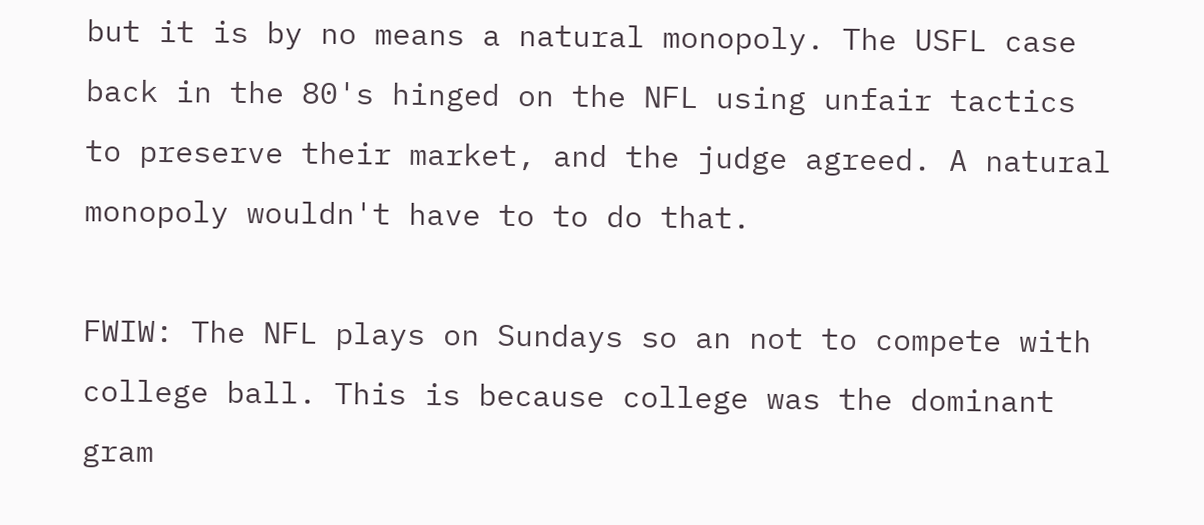but it is by no means a natural monopoly. The USFL case back in the 80's hinged on the NFL using unfair tactics to preserve their market, and the judge agreed. A natural monopoly wouldn't have to to do that.

FWIW: The NFL plays on Sundays so an not to compete with college ball. This is because college was the dominant gram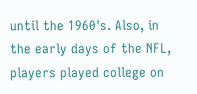until the 1960's. Also, in the early days of the NFL, players played college on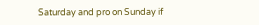Saturday and pro on Sunday if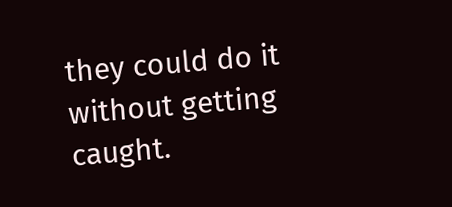they could do it without getting caught.